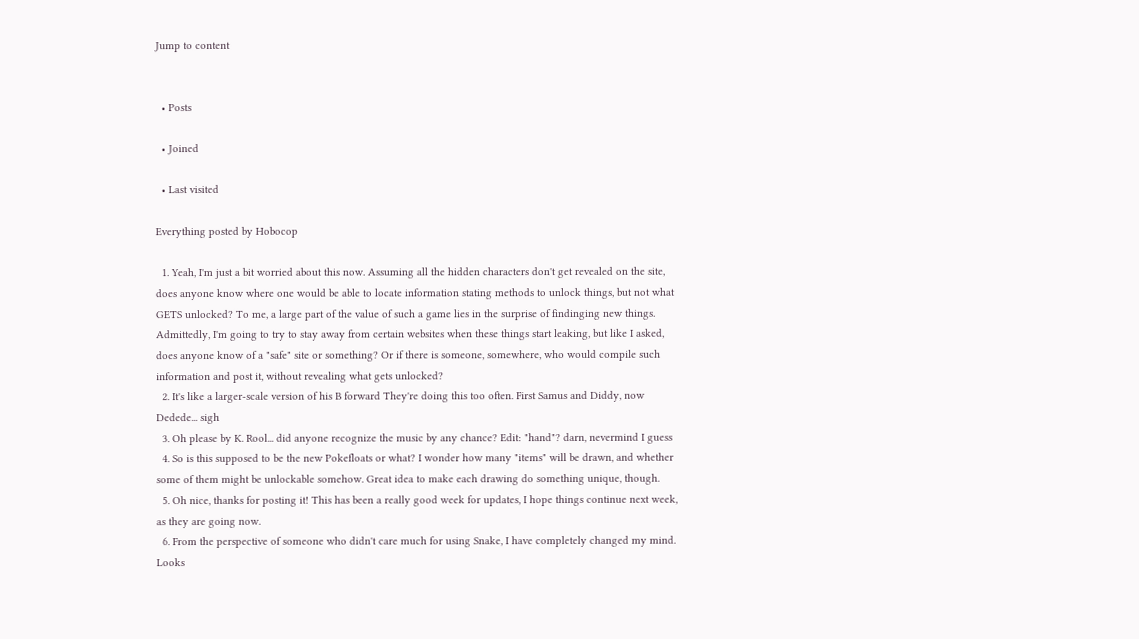Jump to content


  • Posts

  • Joined

  • Last visited

Everything posted by Hobocop

  1. Yeah, I'm just a bit worried about this now. Assuming all the hidden characters don't get revealed on the site, does anyone know where one would be able to locate information stating methods to unlock things, but not what GETS unlocked? To me, a large part of the value of such a game lies in the surprise of findinging new things. Admittedly, I'm going to try to stay away from certain websites when these things start leaking, but like I asked, does anyone know of a "safe" site or something? Or if there is someone, somewhere, who would compile such information and post it, without revealing what gets unlocked?
  2. It's like a larger-scale version of his B forward They're doing this too often. First Samus and Diddy, now Dedede... sigh
  3. Oh please by K. Rool... did anyone recognize the music by any chance? Edit: "hand"? darn, nevermind I guess
  4. So is this supposed to be the new Pokefloats or what? I wonder how many "items" will be drawn, and whether some of them might be unlockable somehow. Great idea to make each drawing do something unique, though.
  5. Oh nice, thanks for posting it! This has been a really good week for updates, I hope things continue next week, as they are going now.
  6. From the perspective of someone who didn't care much for using Snake, I have completely changed my mind. Looks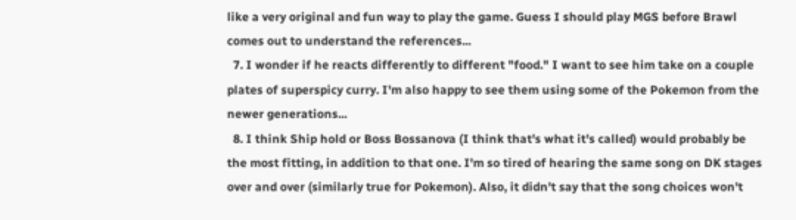like a very original and fun way to play the game. Guess I should play MGS before Brawl comes out to understand the references...
  7. I wonder if he reacts differently to different "food." I want to see him take on a couple plates of superspicy curry. I'm also happy to see them using some of the Pokemon from the newer generations...
  8. I think Ship hold or Boss Bossanova (I think that's what it's called) would probably be the most fitting, in addition to that one. I'm so tired of hearing the same song on DK stages over and over (similarly true for Pokemon). Also, it didn't say that the song choices won't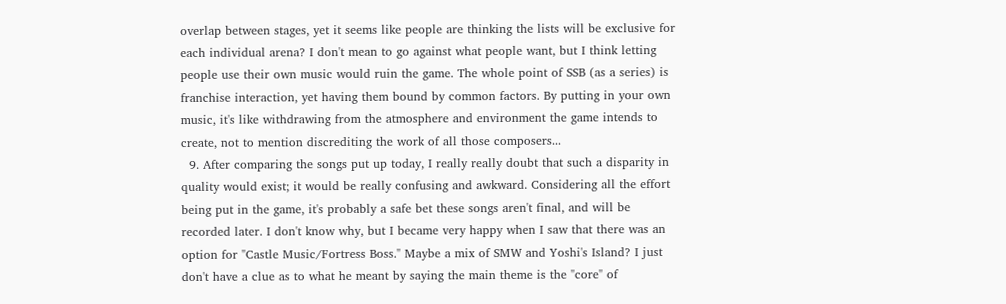overlap between stages, yet it seems like people are thinking the lists will be exclusive for each individual arena? I don't mean to go against what people want, but I think letting people use their own music would ruin the game. The whole point of SSB (as a series) is franchise interaction, yet having them bound by common factors. By putting in your own music, it's like withdrawing from the atmosphere and environment the game intends to create, not to mention discrediting the work of all those composers...
  9. After comparing the songs put up today, I really really doubt that such a disparity in quality would exist; it would be really confusing and awkward. Considering all the effort being put in the game, it's probably a safe bet these songs aren't final, and will be recorded later. I don't know why, but I became very happy when I saw that there was an option for "Castle Music/Fortress Boss." Maybe a mix of SMW and Yoshi's Island? I just don't have a clue as to what he meant by saying the main theme is the "core" of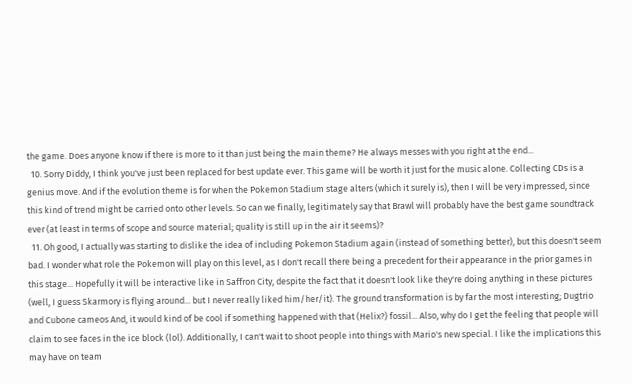the game. Does anyone know if there is more to it than just being the main theme? He always messes with you right at the end...
  10. Sorry Diddy, I think you've just been replaced for best update ever. This game will be worth it just for the music alone. Collecting CDs is a genius move. And if the evolution theme is for when the Pokemon Stadium stage alters (which it surely is), then I will be very impressed, since this kind of trend might be carried onto other levels. So can we finally, legitimately say that Brawl will probably have the best game soundtrack ever (at least in terms of scope and source material; quality is still up in the air it seems)?
  11. Oh good, I actually was starting to dislike the idea of including Pokemon Stadium again (instead of something better), but this doesn't seem bad. I wonder what role the Pokemon will play on this level, as I don't recall there being a precedent for their appearance in the prior games in this stage... Hopefully it will be interactive like in Saffron City, despite the fact that it doesn't look like they're doing anything in these pictures (well, I guess Skarmory is flying around... but I never really liked him/her/it). The ground transformation is by far the most interesting; Dugtrio and Cubone cameos And, it would kind of be cool if something happened with that (Helix?) fossil... Also, why do I get the feeling that people will claim to see faces in the ice block (lol). Additionally, I can't wait to shoot people into things with Mario's new special. I like the implications this may have on team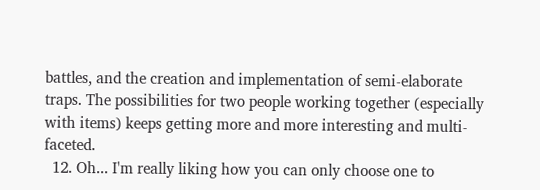battles, and the creation and implementation of semi-elaborate traps. The possibilities for two people working together (especially with items) keeps getting more and more interesting and multi-faceted.
  12. Oh... I'm really liking how you can only choose one to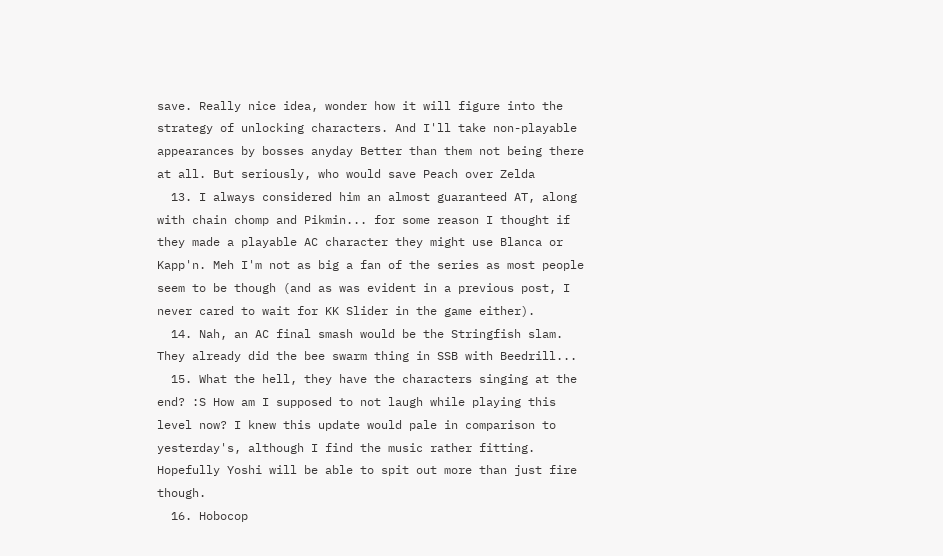save. Really nice idea, wonder how it will figure into the strategy of unlocking characters. And I'll take non-playable appearances by bosses anyday Better than them not being there at all. But seriously, who would save Peach over Zelda
  13. I always considered him an almost guaranteed AT, along with chain chomp and Pikmin... for some reason I thought if they made a playable AC character they might use Blanca or Kapp'n. Meh I'm not as big a fan of the series as most people seem to be though (and as was evident in a previous post, I never cared to wait for KK Slider in the game either).
  14. Nah, an AC final smash would be the Stringfish slam. They already did the bee swarm thing in SSB with Beedrill...
  15. What the hell, they have the characters singing at the end? :S How am I supposed to not laugh while playing this level now? I knew this update would pale in comparison to yesterday's, although I find the music rather fitting. Hopefully Yoshi will be able to spit out more than just fire though.
  16. Hobocop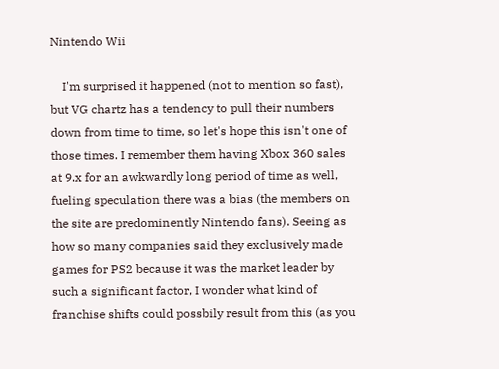Nintendo Wii

    I'm surprised it happened (not to mention so fast), but VG chartz has a tendency to pull their numbers down from time to time, so let's hope this isn't one of those times. I remember them having Xbox 360 sales at 9.x for an awkwardly long period of time as well, fueling speculation there was a bias (the members on the site are predominently Nintendo fans). Seeing as how so many companies said they exclusively made games for PS2 because it was the market leader by such a significant factor, I wonder what kind of franchise shifts could possbily result from this (as you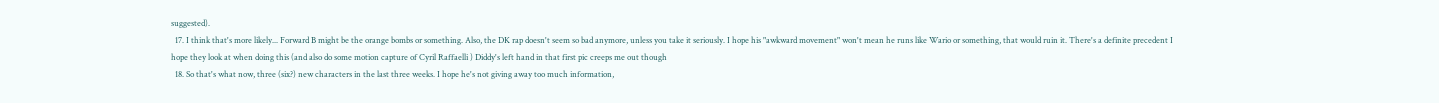suggested).
  17. I think that's more likely... Forward B might be the orange bombs or something. Also, the DK rap doesn't seem so bad anymore, unless you take it seriously. I hope his "awkward movement" won't mean he runs like Wario or something, that would ruin it. There's a definite precedent I hope they look at when doing this (and also do some motion capture of Cyril Raffaelli ) Diddy's left hand in that first pic creeps me out though
  18. So that's what now, three (six?) new characters in the last three weeks. I hope he's not giving away too much information,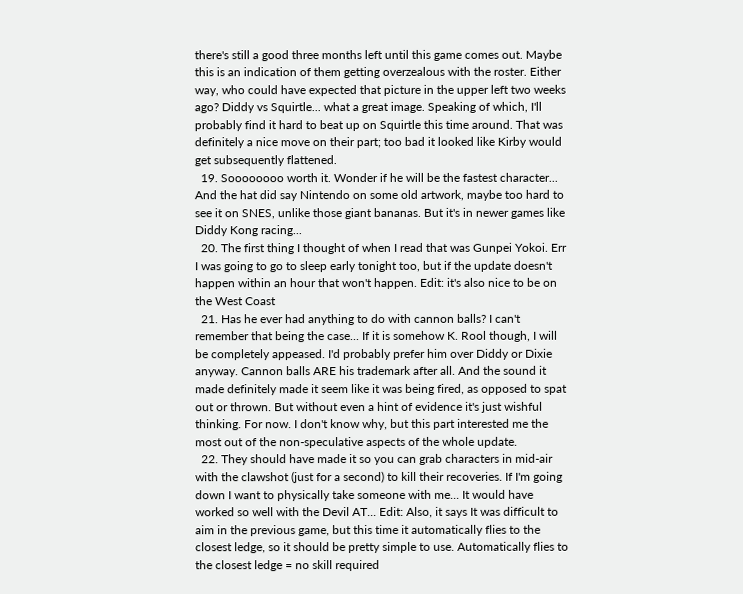there's still a good three months left until this game comes out. Maybe this is an indication of them getting overzealous with the roster. Either way, who could have expected that picture in the upper left two weeks ago? Diddy vs Squirtle... what a great image. Speaking of which, I'll probably find it hard to beat up on Squirtle this time around. That was definitely a nice move on their part; too bad it looked like Kirby would get subsequently flattened.
  19. Soooooooo worth it. Wonder if he will be the fastest character... And the hat did say Nintendo on some old artwork, maybe too hard to see it on SNES, unlike those giant bananas. But it's in newer games like Diddy Kong racing...
  20. The first thing I thought of when I read that was Gunpei Yokoi. Err I was going to go to sleep early tonight too, but if the update doesn't happen within an hour that won't happen. Edit: it's also nice to be on the West Coast
  21. Has he ever had anything to do with cannon balls? I can't remember that being the case... If it is somehow K. Rool though, I will be completely appeased. I'd probably prefer him over Diddy or Dixie anyway. Cannon balls ARE his trademark after all. And the sound it made definitely made it seem like it was being fired, as opposed to spat out or thrown. But without even a hint of evidence it's just wishful thinking. For now. I don't know why, but this part interested me the most out of the non-speculative aspects of the whole update.
  22. They should have made it so you can grab characters in mid-air with the clawshot (just for a second) to kill their recoveries. If I'm going down I want to physically take someone with me... It would have worked so well with the Devil AT... Edit: Also, it says It was difficult to aim in the previous game, but this time it automatically flies to the closest ledge, so it should be pretty simple to use. Automatically flies to the closest ledge = no skill required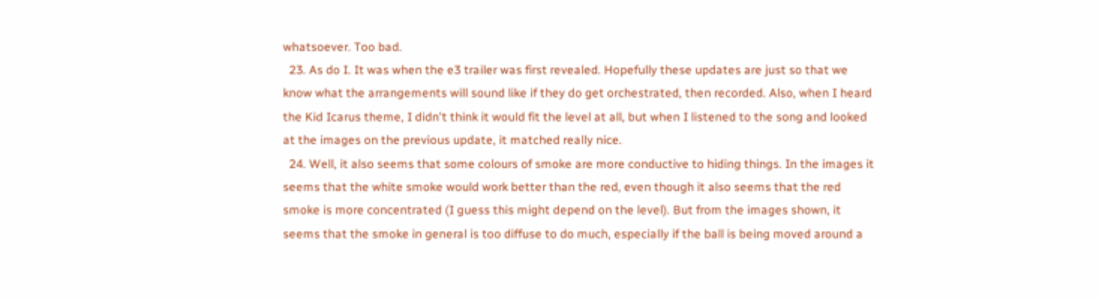whatsoever. Too bad.
  23. As do I. It was when the e3 trailer was first revealed. Hopefully these updates are just so that we know what the arrangements will sound like if they do get orchestrated, then recorded. Also, when I heard the Kid Icarus theme, I didn't think it would fit the level at all, but when I listened to the song and looked at the images on the previous update, it matched really nice.
  24. Well, it also seems that some colours of smoke are more conductive to hiding things. In the images it seems that the white smoke would work better than the red, even though it also seems that the red smoke is more concentrated (I guess this might depend on the level). But from the images shown, it seems that the smoke in general is too diffuse to do much, especially if the ball is being moved around a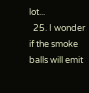lot...
  25. I wonder if the smoke balls will emit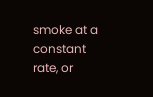smoke at a constant rate, or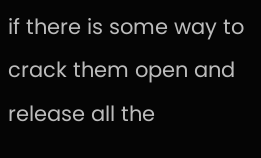if there is some way to crack them open and release all the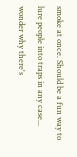smoke at once. Should be a fun way to lure people into traps in any case... wonder why there's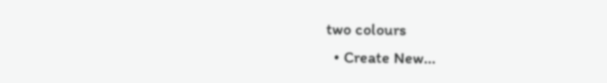two colours
  • Create New...